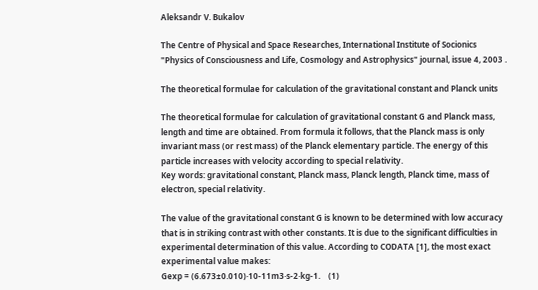Aleksandr V. Bukalov

The Centre of Physical and Space Researches, International Institute of Socionics
"Physics of Consciousness and Life, Cosmology and Astrophysics" journal, issue 4, 2003 .

The theoretical formulae for calculation of the gravitational constant and Planck units

The theoretical formulae for calculation of gravitational constant G and Planck mass, length and time are obtained. From formula it follows, that the Planck mass is only invariant mass (or rest mass) of the Planck elementary particle. The energy of this particle increases with velocity according to special relativity.
Key words: gravitational constant, Planck mass, Planck length, Planck time, mass of electron, special relativity.

The value of the gravitational constant G is known to be determined with low accuracy that is in striking contrast with other constants. It is due to the significant difficulties in experimental determination of this value. According to CODATA [1], the most exact experimental value makes:
Gexp = (6.673±0.010)·10-11m3·s-2·kg-1.    (1)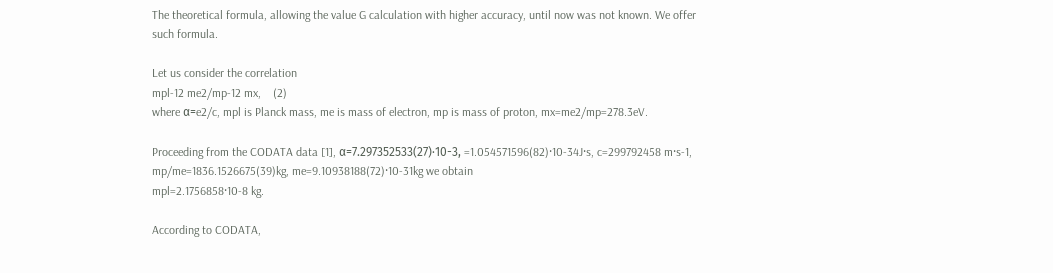The theoretical formula, allowing the value G calculation with higher accuracy, until now was not known. We offer such formula.

Let us consider the correlation
mpl-12 me2/mp-12 mx,    (2)
where α=e2/c, mpl is Planck mass, me is mass of electron, mp is mass of proton, mx=me2/mp=278.3eV.

Proceeding from the CODATA data [1], α=7.297352533(27)·10-3, =1.054571596(82)·10-34J·s, c=299792458 m·s-1, mp/me=1836.1526675(39)kg, me=9.10938188(72)·10-31kg we obtain
mpl=2.1756858·10-8 kg.

According to CODATA,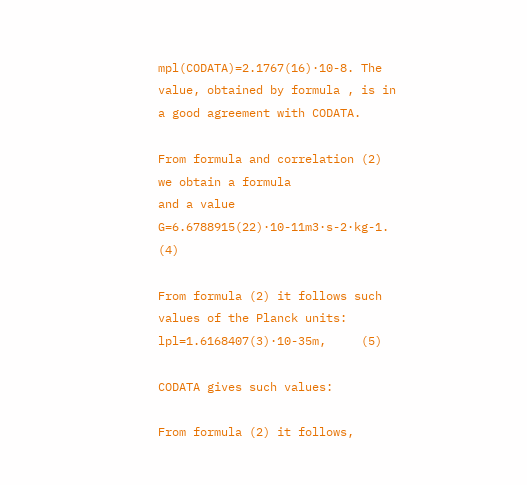mpl(CODATA)=2.1767(16)·10-8. The value, obtained by formula , is in a good agreement with CODATA.

From formula and correlation (2) we obtain a formula
and a value
G=6.6788915(22)·10-11m3·s-2·kg-1.    (4)

From formula (2) it follows such values of the Planck units:
lpl=1.6168407(3)·10-35m,     (5)

CODATA gives such values:

From formula (2) it follows,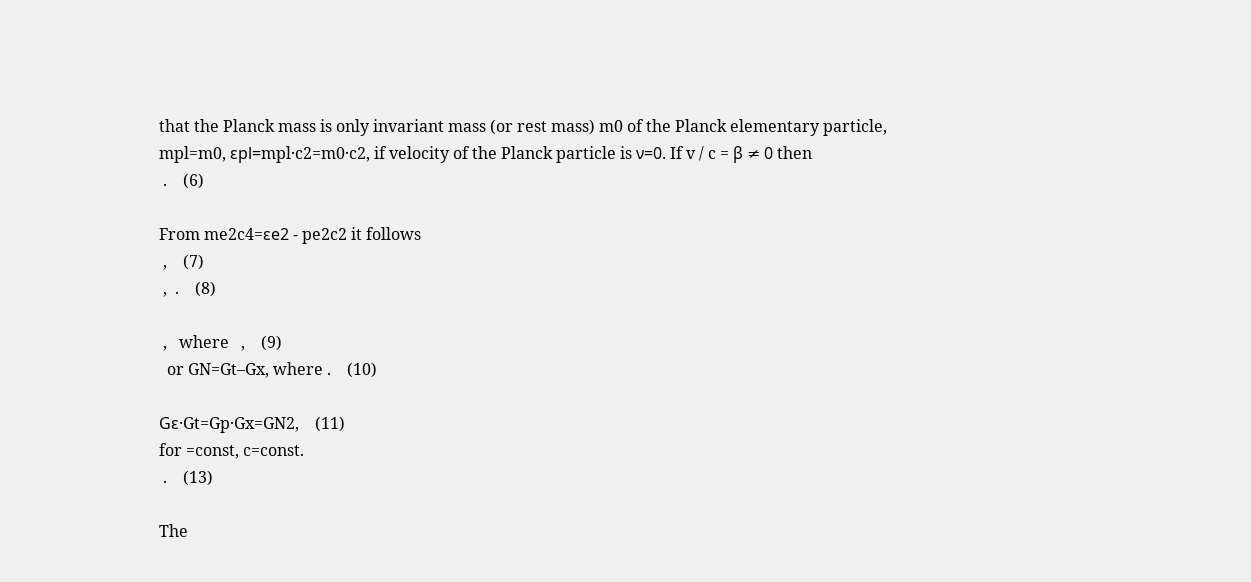that the Planck mass is only invariant mass (or rest mass) m0 of the Planck elementary particle, mpl=m0, εpl=mpl·c2=m0·c2, if velocity of the Planck particle is ν=0. If v / c = β ≠ 0 then
 .    (6)

From me2c4=εe2 - pe2c2 it follows
 ,    (7)
 ,  .    (8)

 ,   where   ,    (9)
  or GN=Gt–Gx, where .    (10)

Gε·Gt=Gp·Gx=GN2,    (11)
for =const, c=const.
 .    (13)

The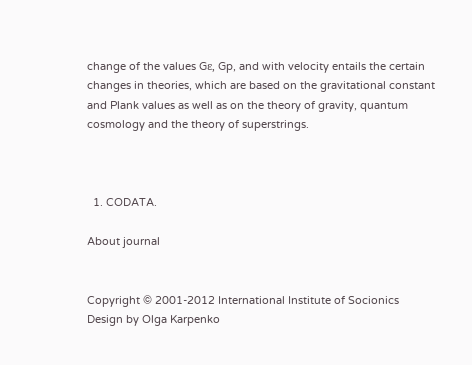change of the values Gε, Gp, and with velocity entails the certain changes in theories, which are based on the gravitational constant and Plank values as well as on the theory of gravity, quantum cosmology and the theory of superstrings.



  1. CODATA.

About journal


Copyright © 2001-2012 International Institute of Socionics
Design by Olga Karpenko